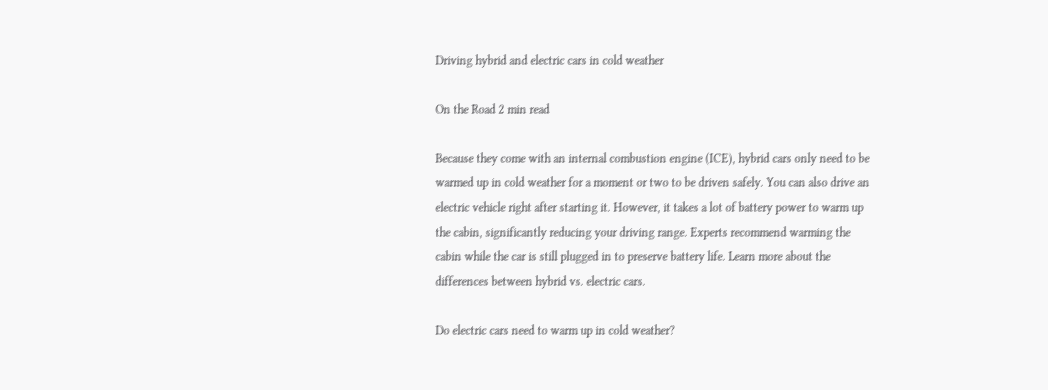Driving hybrid and electric cars in cold weather

On the Road 2 min read

Because they come with an internal combustion engine (ICE), hybrid cars only need to be warmed up in cold weather for a moment or two to be driven safely. You can also drive an electric vehicle right after starting it. However, it takes a lot of battery power to warm up the cabin, significantly reducing your driving range. Experts recommend warming the cabin while the car is still plugged in to preserve battery life. Learn more about the differences between hybrid vs. electric cars.

Do electric cars need to warm up in cold weather?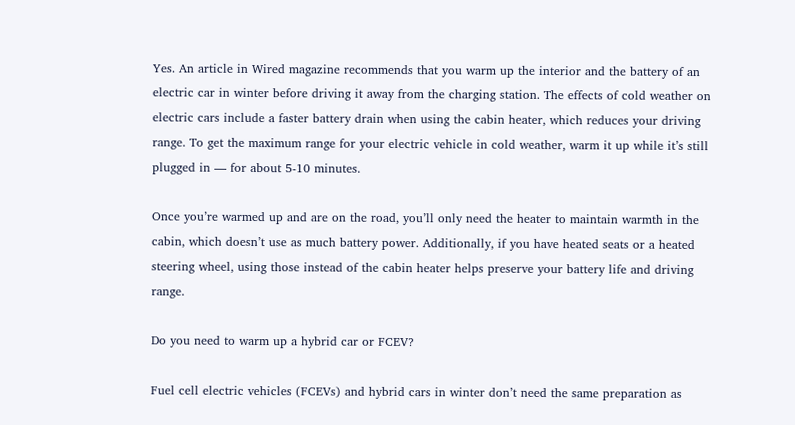Yes. An article in Wired magazine recommends that you warm up the interior and the battery of an electric car in winter before driving it away from the charging station. The effects of cold weather on electric cars include a faster battery drain when using the cabin heater, which reduces your driving range. To get the maximum range for your electric vehicle in cold weather, warm it up while it’s still plugged in — for about 5-10 minutes.

Once you’re warmed up and are on the road, you’ll only need the heater to maintain warmth in the cabin, which doesn’t use as much battery power. Additionally, if you have heated seats or a heated steering wheel, using those instead of the cabin heater helps preserve your battery life and driving range.

Do you need to warm up a hybrid car or FCEV?

Fuel cell electric vehicles (FCEVs) and hybrid cars in winter don’t need the same preparation as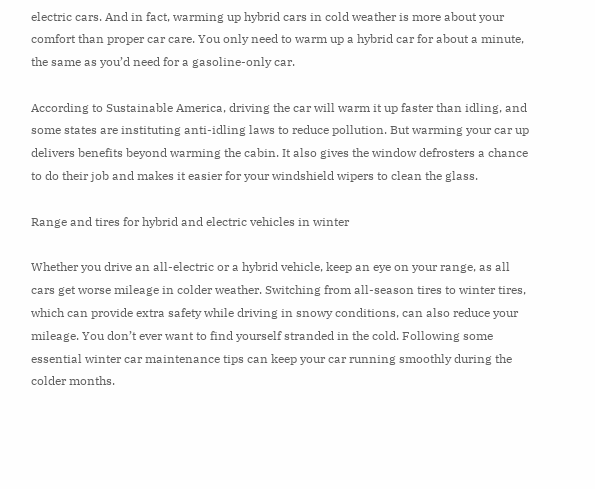electric cars. And in fact, warming up hybrid cars in cold weather is more about your comfort than proper car care. You only need to warm up a hybrid car for about a minute, the same as you’d need for a gasoline-only car.

According to Sustainable America, driving the car will warm it up faster than idling, and some states are instituting anti-idling laws to reduce pollution. But warming your car up delivers benefits beyond warming the cabin. It also gives the window defrosters a chance to do their job and makes it easier for your windshield wipers to clean the glass.

Range and tires for hybrid and electric vehicles in winter

Whether you drive an all-electric or a hybrid vehicle, keep an eye on your range, as all cars get worse mileage in colder weather. Switching from all-season tires to winter tires, which can provide extra safety while driving in snowy conditions, can also reduce your mileage. You don’t ever want to find yourself stranded in the cold. Following some essential winter car maintenance tips can keep your car running smoothly during the colder months.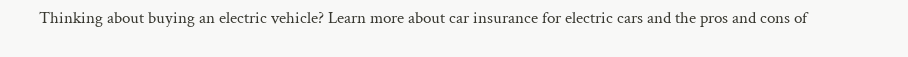Thinking about buying an electric vehicle? Learn more about car insurance for electric cars and the pros and cons of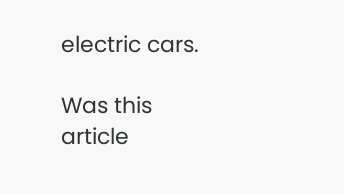electric cars.

Was this article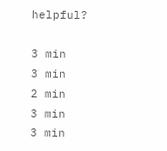helpful?

3 min
3 min
2 min
3 min
3 min